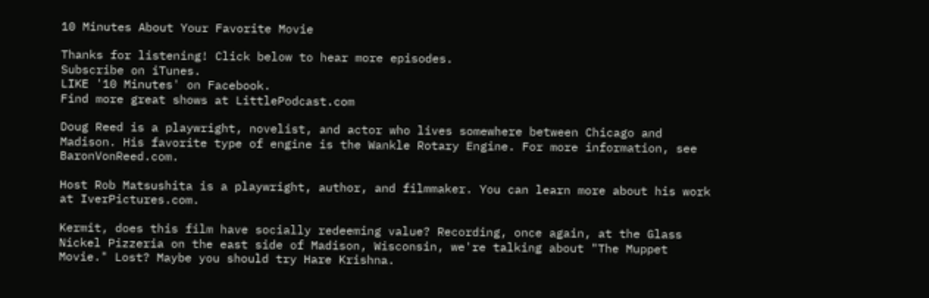10 Minutes About Your Favorite Movie

Thanks for listening! Click below to hear more episodes.
Subscribe on iTunes.
LIKE '10 Minutes' on Facebook.
Find more great shows at LittlePodcast.com

Doug Reed is a playwright, novelist, and actor who lives somewhere between Chicago and Madison. His favorite type of engine is the Wankle Rotary Engine. For more information, see BaronVonReed.com.

Host Rob Matsushita is a playwright, author, and filmmaker. You can learn more about his work at IverPictures.com.

Kermit, does this film have socially redeeming value? Recording, once again, at the Glass Nickel Pizzeria on the east side of Madison, Wisconsin, we're talking about "The Muppet Movie." Lost? Maybe you should try Hare Krishna.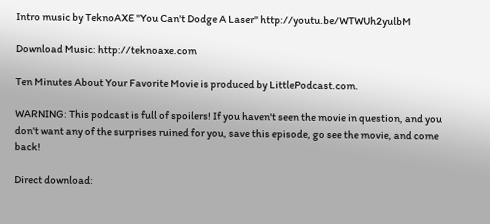Intro music by TeknoAXE "You Can't Dodge A Laser" http://youtu.be/WTWUh2yulbM

Download Music: http://teknoaxe.com

Ten Minutes About Your Favorite Movie is produced by LittlePodcast.com.

WARNING: This podcast is full of spoilers! If you haven't seen the movie in question, and you don't want any of the surprises ruined for you, save this episode, go see the movie, and come back!

Direct download: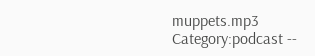muppets.mp3
Category:podcast --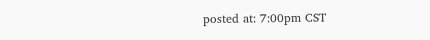posted at: 7:00pm CST